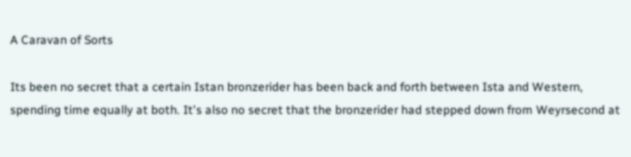A Caravan of Sorts

Its been no secret that a certain Istan bronzerider has been back and forth between Ista and Western, spending time equally at both. It's also no secret that the bronzerider had stepped down from Weyrsecond at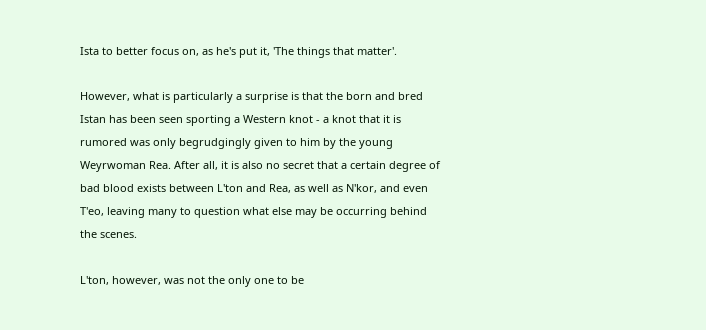Ista to better focus on, as he's put it, 'The things that matter'.

However, what is particularly a surprise is that the born and bred Istan has been seen sporting a Western knot - a knot that it is rumored was only begrudgingly given to him by the young Weyrwoman Rea. After all, it is also no secret that a certain degree of bad blood exists between L'ton and Rea, as well as N'kor, and even T'eo, leaving many to question what else may be occurring behind the scenes.

L'ton, however, was not the only one to be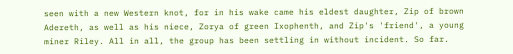seen with a new Western knot, for in his wake came his eldest daughter, Zip of brown Adereth, as well as his niece, Zorya of green Ixophenth, and Zip's 'friend', a young miner Riley. All in all, the group has been settling in without incident. So far.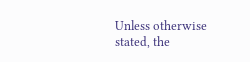Unless otherwise stated, the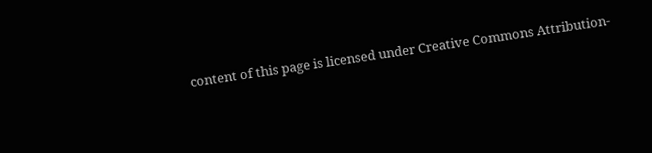content of this page is licensed under Creative Commons Attribution-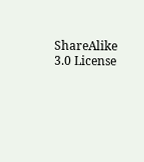ShareAlike 3.0 License